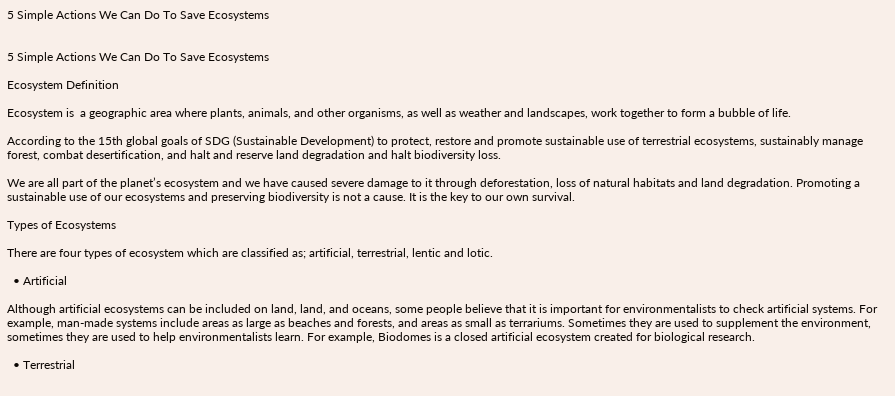5 Simple Actions We Can Do To Save Ecosystems


5 Simple Actions We Can Do To Save Ecosystems

Ecosystem Definition

Ecosystem is  a geographic area where plants, animals, and other organisms, as well as weather and landscapes, work together to form a bubble of life.

According to the 15th global goals of SDG (Sustainable Development) to protect, restore and promote sustainable use of terrestrial ecosystems, sustainably manage forest, combat desertification, and halt and reserve land degradation and halt biodiversity loss.

We are all part of the planet’s ecosystem and we have caused severe damage to it through deforestation, loss of natural habitats and land degradation. Promoting a sustainable use of our ecosystems and preserving biodiversity is not a cause. It is the key to our own survival.

Types of Ecosystems

There are four types of ecosystem which are classified as; artificial, terrestrial, lentic and lotic.

  • Artificial

Although artificial ecosystems can be included on land, land, and oceans, some people believe that it is important for environmentalists to check artificial systems. For example, man-made systems include areas as large as beaches and forests, and areas as small as terrariums. Sometimes they are used to supplement the environment, sometimes they are used to help environmentalists learn. For example, Biodomes is a closed artificial ecosystem created for biological research.

  • Terrestrial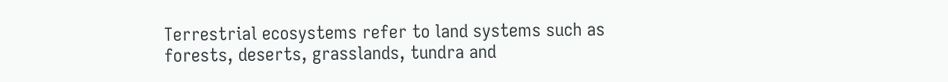Terrestrial ecosystems refer to land systems such as forests, deserts, grasslands, tundra and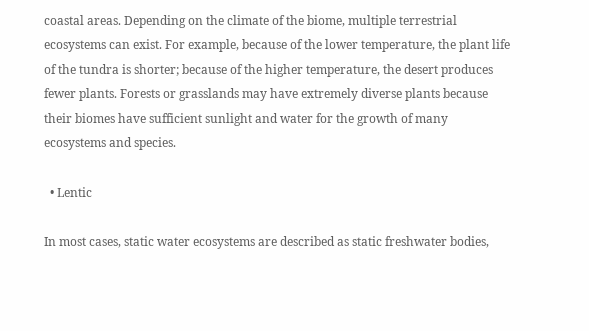coastal areas. Depending on the climate of the biome, multiple terrestrial ecosystems can exist. For example, because of the lower temperature, the plant life of the tundra is shorter; because of the higher temperature, the desert produces fewer plants. Forests or grasslands may have extremely diverse plants because their biomes have sufficient sunlight and water for the growth of many ecosystems and species.

  • Lentic

In most cases, static water ecosystems are described as static freshwater bodies,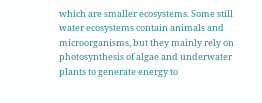which are smaller ecosystems. Some still water ecosystems contain animals and microorganisms, but they mainly rely on photosynthesis of algae and underwater plants to generate energy to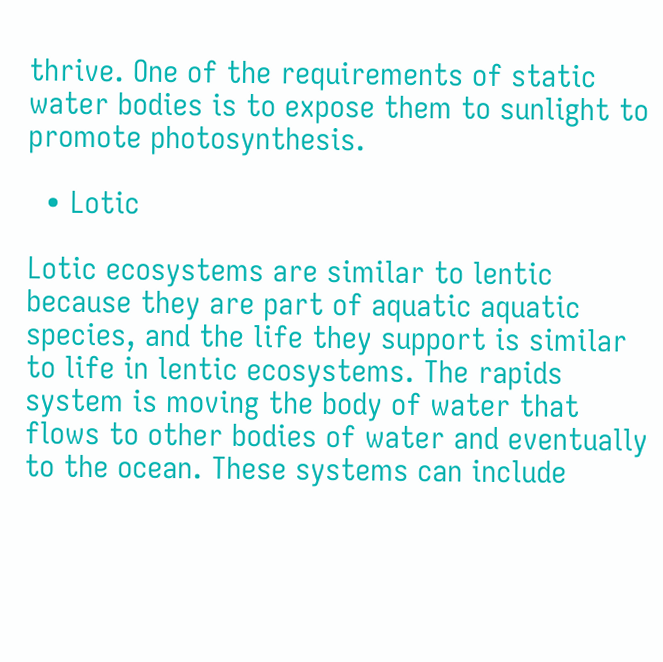thrive. One of the requirements of static water bodies is to expose them to sunlight to promote photosynthesis.

  • Lotic

Lotic ecosystems are similar to lentic because they are part of aquatic aquatic species, and the life they support is similar to life in lentic ecosystems. The rapids system is moving the body of water that flows to other bodies of water and eventually to the ocean. These systems can include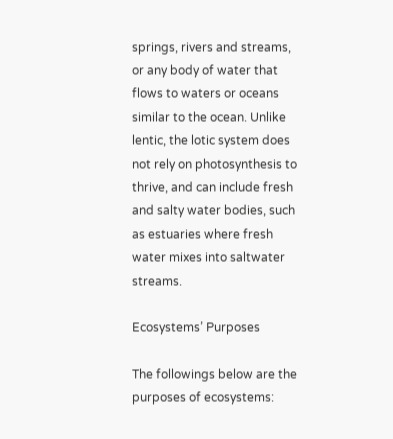springs, rivers and streams, or any body of water that flows to waters or oceans similar to the ocean. Unlike lentic, the lotic system does not rely on photosynthesis to thrive, and can include fresh and salty water bodies, such as estuaries where fresh water mixes into saltwater streams.

Ecosystems’ Purposes

The followings below are the purposes of ecosystems: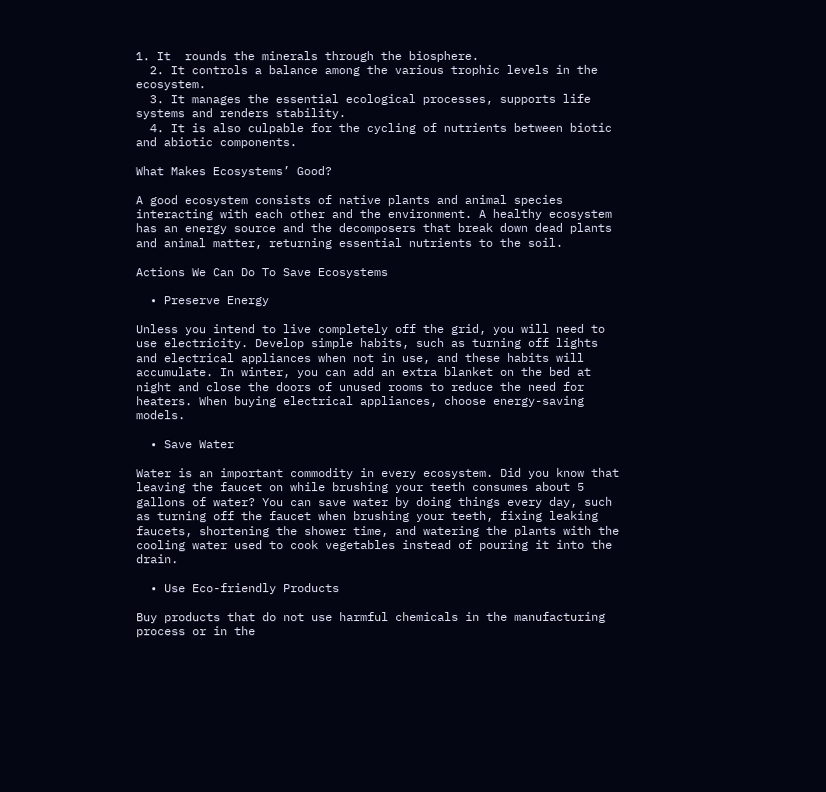1. It  rounds the minerals through the biosphere.
  2. It controls a balance among the various trophic levels in the ecosystem.
  3. It manages the essential ecological processes, supports life systems and renders stability.
  4. It is also culpable for the cycling of nutrients between biotic and abiotic components.

What Makes Ecosystems’ Good?

A good ecosystem consists of native plants and animal species interacting with each other and the environment. A healthy ecosystem has an energy source and the decomposers that break down dead plants and animal matter, returning essential nutrients to the soil.

Actions We Can Do To Save Ecosystems

  • Preserve Energy

Unless you intend to live completely off the grid, you will need to use electricity. Develop simple habits, such as turning off lights and electrical appliances when not in use, and these habits will accumulate. In winter, you can add an extra blanket on the bed at night and close the doors of unused rooms to reduce the need for heaters. When buying electrical appliances, choose energy-saving models.

  • Save Water

Water is an important commodity in every ecosystem. Did you know that leaving the faucet on while brushing your teeth consumes about 5 gallons of water? You can save water by doing things every day, such as turning off the faucet when brushing your teeth, fixing leaking faucets, shortening the shower time, and watering the plants with the cooling water used to cook vegetables instead of pouring it into the drain.

  • Use Eco-friendly Products

Buy products that do not use harmful chemicals in the manufacturing process or in the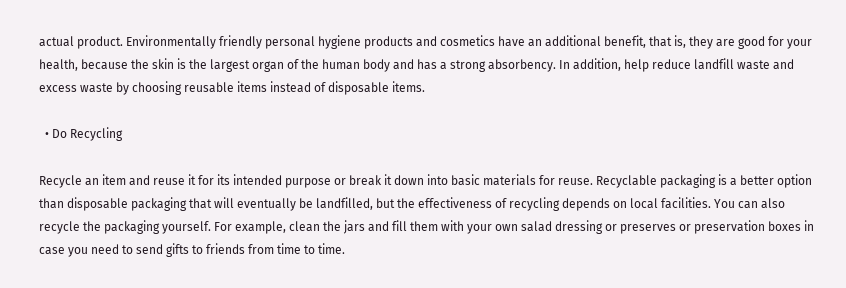actual product. Environmentally friendly personal hygiene products and cosmetics have an additional benefit, that is, they are good for your health, because the skin is the largest organ of the human body and has a strong absorbency. In addition, help reduce landfill waste and excess waste by choosing reusable items instead of disposable items.

  • Do Recycling

Recycle an item and reuse it for its intended purpose or break it down into basic materials for reuse. Recyclable packaging is a better option than disposable packaging that will eventually be landfilled, but the effectiveness of recycling depends on local facilities. You can also recycle the packaging yourself. For example, clean the jars and fill them with your own salad dressing or preserves or preservation boxes in case you need to send gifts to friends from time to time.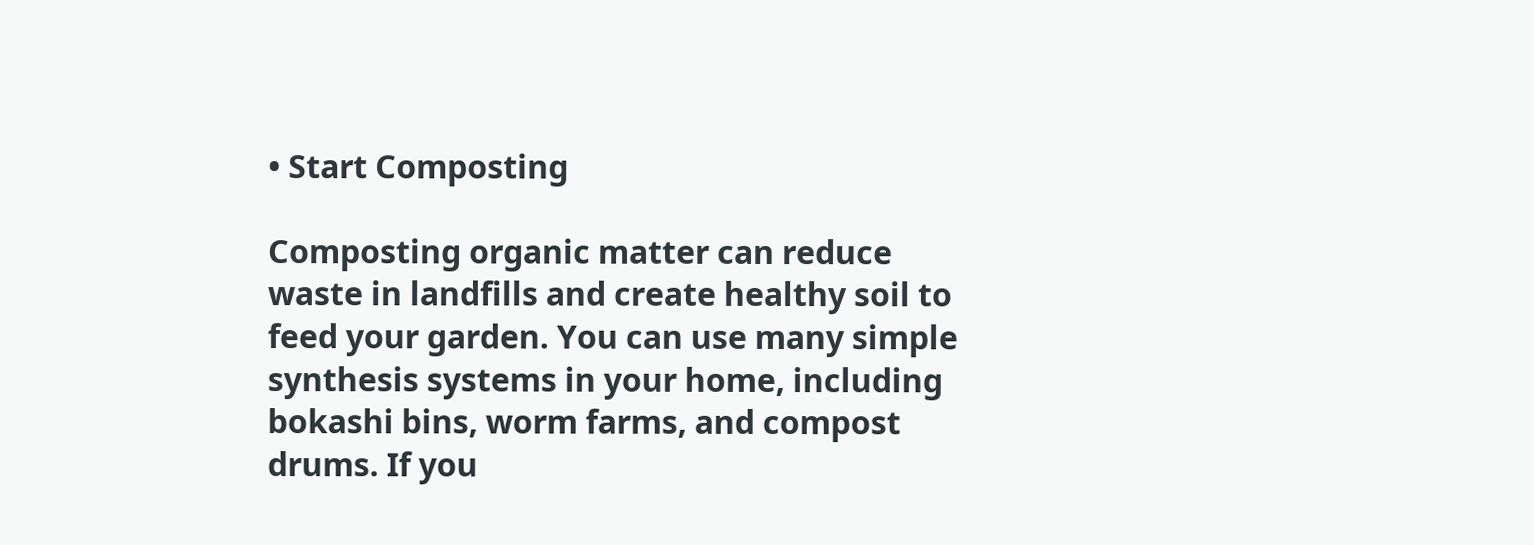• Start Composting

Composting organic matter can reduce waste in landfills and create healthy soil to feed your garden. You can use many simple synthesis systems in your home, including bokashi bins, worm farms, and compost drums. If you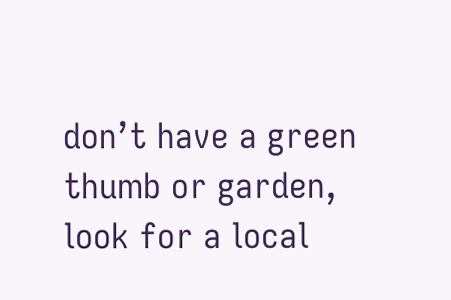don’t have a green thumb or garden, look for a local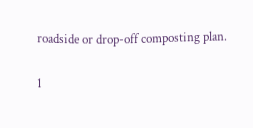roadside or drop-off composting plan.

1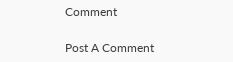Comment

Post A Comment